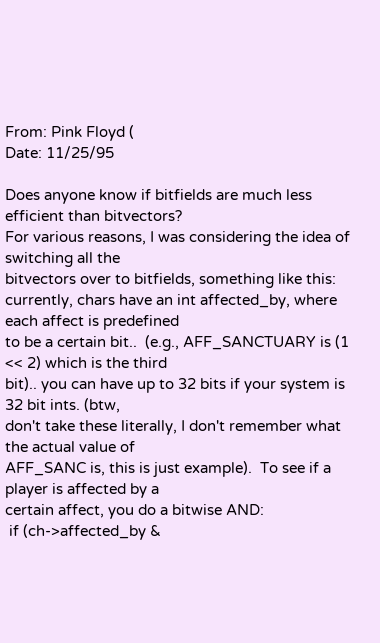From: Pink Floyd (
Date: 11/25/95

Does anyone know if bitfields are much less efficient than bitvectors?
For various reasons, I was considering the idea of switching all the
bitvectors over to bitfields, something like this:
currently, chars have an int affected_by, where each affect is predefined
to be a certain bit..  (e.g., AFF_SANCTUARY is (1 << 2) which is the third
bit).. you can have up to 32 bits if your system is 32 bit ints. (btw,
don't take these literally, I don't remember what the actual value of
AFF_SANC is, this is just example).  To see if a player is affected by a
certain affect, you do a bitwise AND:
 if (ch->affected_by &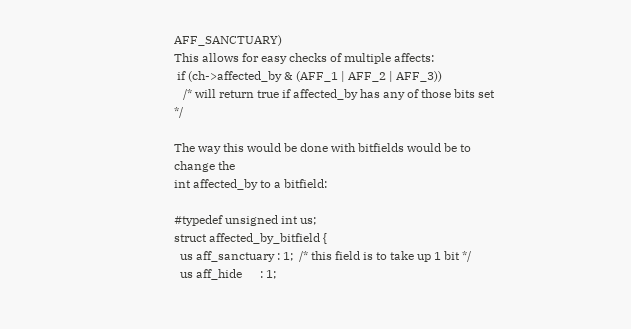AFF_SANCTUARY)
This allows for easy checks of multiple affects:
 if (ch->affected_by & (AFF_1 | AFF_2 | AFF_3))
   /* will return true if affected_by has any of those bits set */

The way this would be done with bitfields would be to change the
int affected_by to a bitfield:

#typedef unsigned int us;
struct affected_by_bitfield {
  us aff_sanctuary : 1;  /* this field is to take up 1 bit */
  us aff_hide      : 1;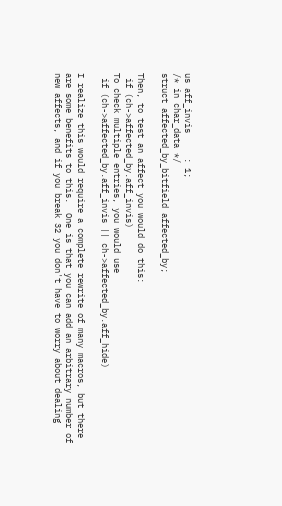us aff_invis     : 1;
/* in char_data */
struct affected_by_bitfield affected_by;

Then, to test an affect you would do this:
 if (ch->affected_by.aff_invis)
To check multiple entries, you would use
 if (ch->affected_by.aff_invis || ch->affected_by.aff_hide)

I realize this would require a complete rewrite of many macros, but there
are some benefits to this.  One is that you can add an arbitrary number of
new affects, and if you break 32 you don't have to worry about dealing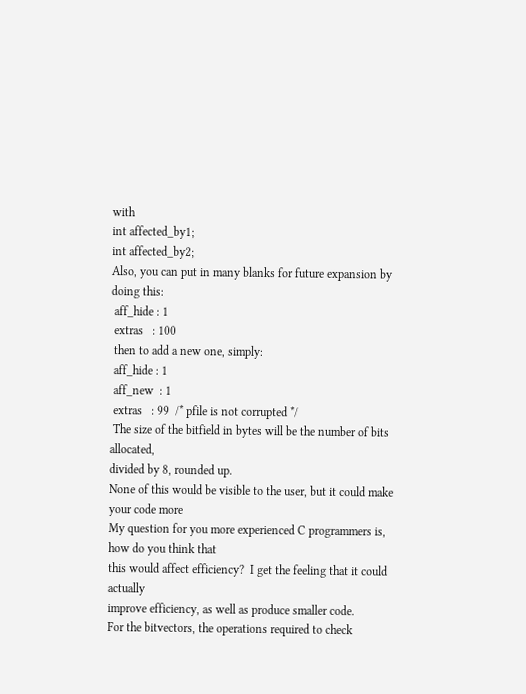with
int affected_by1;
int affected_by2;
Also, you can put in many blanks for future expansion by doing this:
 aff_hide : 1
 extras   : 100
 then to add a new one, simply:
 aff_hide : 1
 aff_new  : 1
 extras   : 99  /* pfile is not corrupted */
 The size of the bitfield in bytes will be the number of bits allocated,
divided by 8, rounded up.
None of this would be visible to the user, but it could make your code more
My question for you more experienced C programmers is, how do you think that
this would affect efficiency?  I get the feeling that it could actually
improve efficiency, as well as produce smaller code.
For the bitvectors, the operations required to check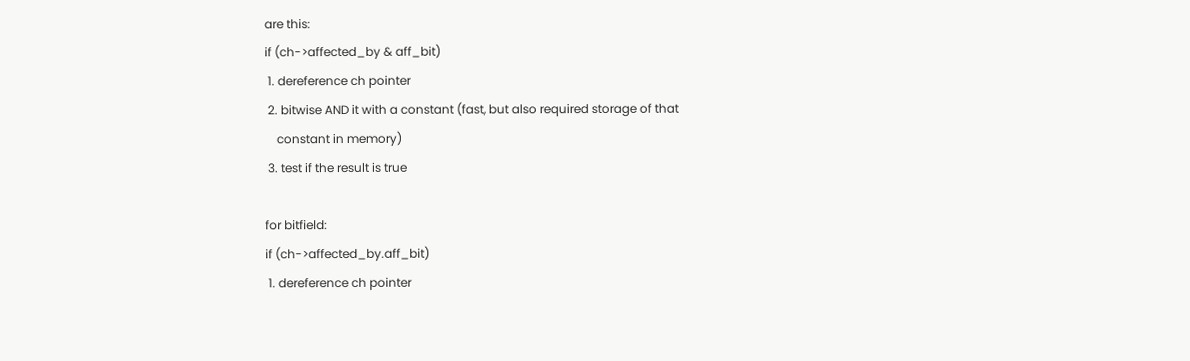are this:
if (ch->affected_by & aff_bit)
 1. dereference ch pointer
 2. bitwise AND it with a constant (fast, but also required storage of that
    constant in memory)
 3. test if the result is true

for bitfield:
if (ch->affected_by.aff_bit)
 1. dereference ch pointer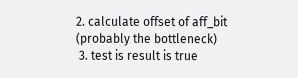2. calculate offset of aff_bit (probably the bottleneck)
 3. test is result is true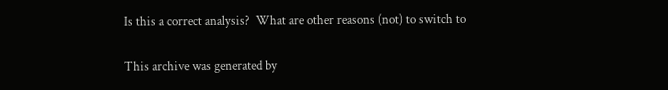Is this a correct analysis?  What are other reasons (not) to switch to

This archive was generated by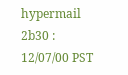hypermail 2b30 : 12/07/00 PST